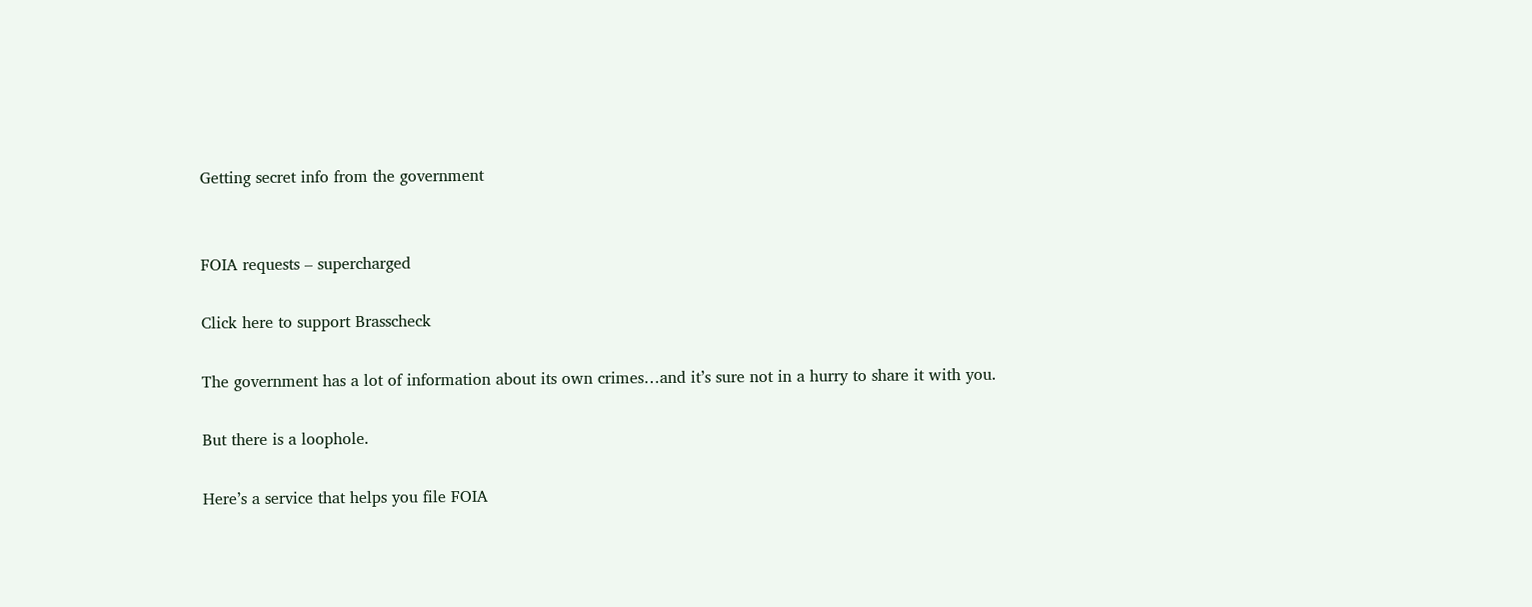Getting secret info from the government


FOIA requests – supercharged

Click here to support Brasscheck

The government has a lot of information about its own crimes…and it’s sure not in a hurry to share it with you.

But there is a loophole.

Here’s a service that helps you file FOIA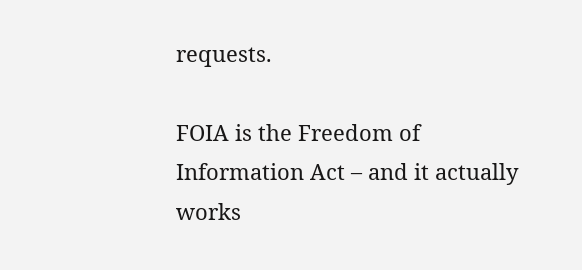requests.

FOIA is the Freedom of Information Act – and it actually works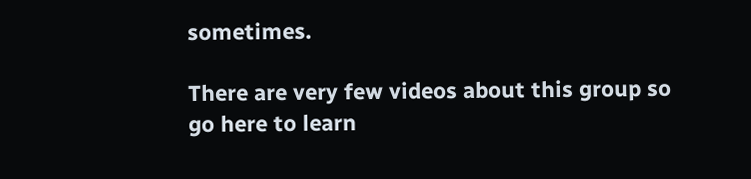sometimes.

There are very few videos about this group so go here to learn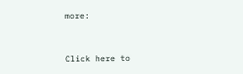more:


Click here to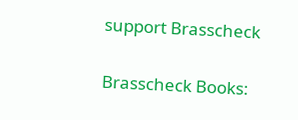support Brasscheck

Brasscheck Books: